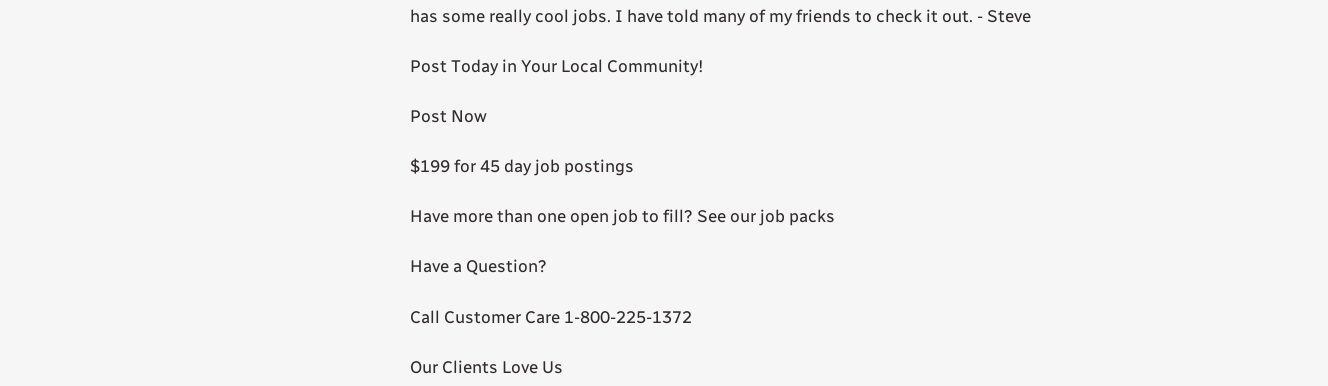has some really cool jobs. I have told many of my friends to check it out. - Steve

Post Today in Your Local Community!

Post Now

$199 for 45 day job postings

Have more than one open job to fill? See our job packs

Have a Question?

Call Customer Care 1-800-225-1372

Our Clients Love Us